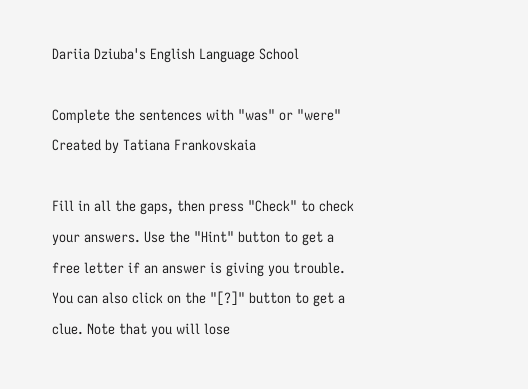Dariia Dziuba's English Language School

Complete the sentences with "was" or "were"
Created by Tatiana Frankovskaia

Fill in all the gaps, then press "Check" to check your answers. Use the "Hint" button to get a free letter if an answer is giving you trouble. You can also click on the "[?]" button to get a clue. Note that you will lose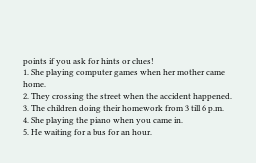points if you ask for hints or clues!
1. She playing computer games when her mother came home.
2. They crossing the street when the accident happened.
3. The children doing their homework from 3 till 6 p.m.
4. She playing the piano when you came in.
5. He waiting for a bus for an hour.